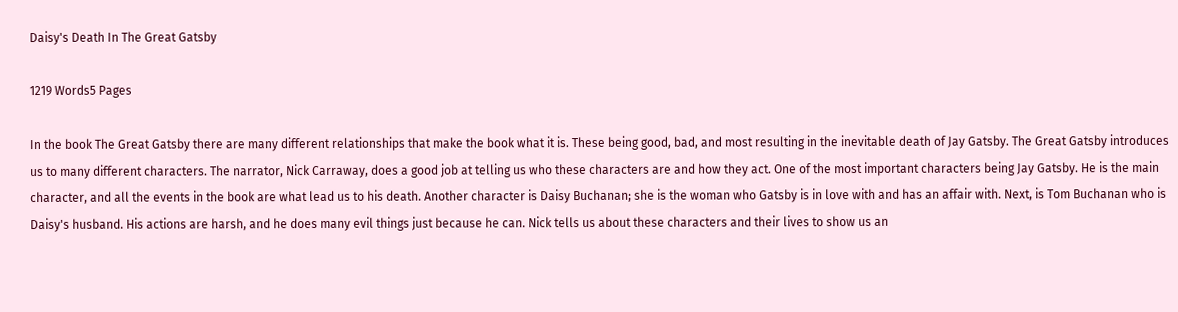Daisy's Death In The Great Gatsby

1219 Words5 Pages

In the book The Great Gatsby there are many different relationships that make the book what it is. These being good, bad, and most resulting in the inevitable death of Jay Gatsby. The Great Gatsby introduces us to many different characters. The narrator, Nick Carraway, does a good job at telling us who these characters are and how they act. One of the most important characters being Jay Gatsby. He is the main character, and all the events in the book are what lead us to his death. Another character is Daisy Buchanan; she is the woman who Gatsby is in love with and has an affair with. Next, is Tom Buchanan who is Daisy's husband. His actions are harsh, and he does many evil things just because he can. Nick tells us about these characters and their lives to show us an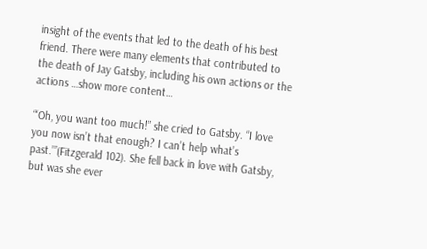insight of the events that led to the death of his best friend. There were many elements that contributed to the death of Jay Gatsby, including his own actions or the actions …show more content…

“‘Oh, you want too much!” she cried to Gatsby. “I love you now isn’t that enough? I can’t help what’s past.’”(Fitzgerald 102). She fell back in love with Gatsby, but was she ever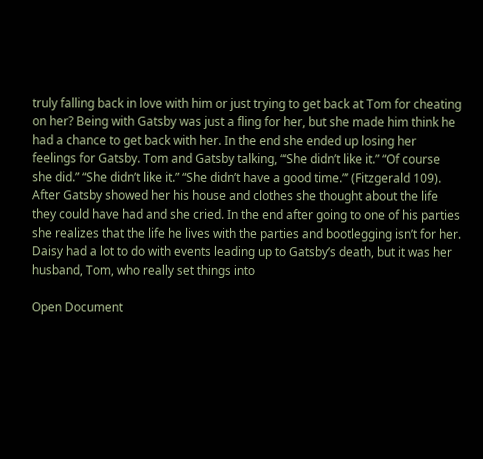truly falling back in love with him or just trying to get back at Tom for cheating on her? Being with Gatsby was just a fling for her, but she made him think he had a chance to get back with her. In the end she ended up losing her feelings for Gatsby. Tom and Gatsby talking, “‘She didn’t like it.” “Of course she did.” “She didn’t like it.” “She didn’t have a good time.”’ (Fitzgerald 109). After Gatsby showed her his house and clothes she thought about the life they could have had and she cried. In the end after going to one of his parties she realizes that the life he lives with the parties and bootlegging isn’t for her. Daisy had a lot to do with events leading up to Gatsby’s death, but it was her husband, Tom, who really set things into

Open Document